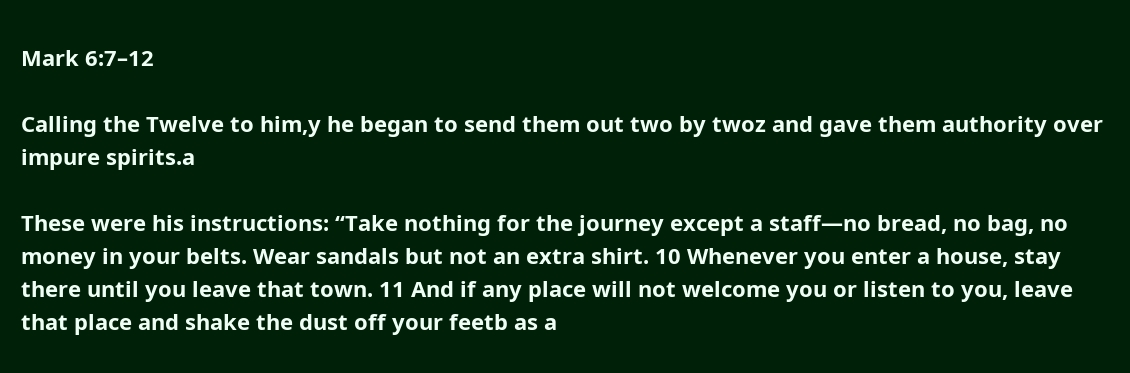Mark 6:7–12

Calling the Twelve to him,y he began to send them out two by twoz and gave them authority over impure spirits.a

These were his instructions: “Take nothing for the journey except a staff—no bread, no bag, no money in your belts. Wear sandals but not an extra shirt. 10 Whenever you enter a house, stay there until you leave that town. 11 And if any place will not welcome you or listen to you, leave that place and shake the dust off your feetb as a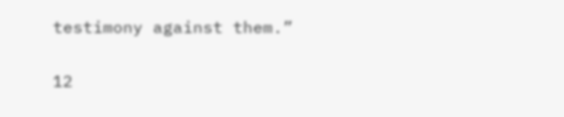testimony against them.”

12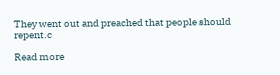They went out and preached that people should repent.c

Read more